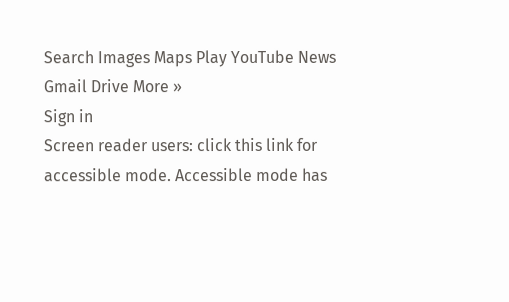Search Images Maps Play YouTube News Gmail Drive More »
Sign in
Screen reader users: click this link for accessible mode. Accessible mode has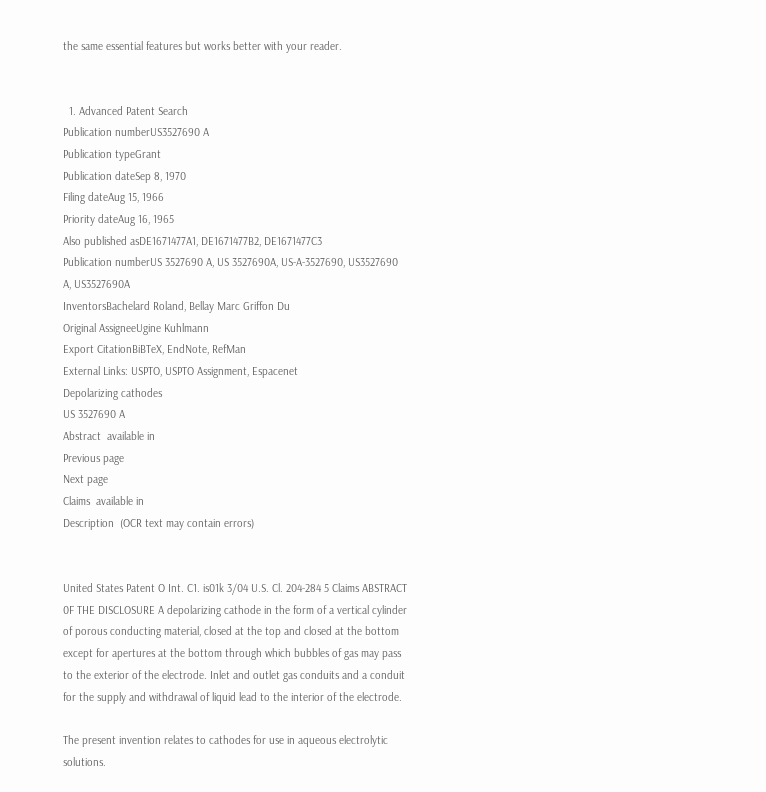the same essential features but works better with your reader.


  1. Advanced Patent Search
Publication numberUS3527690 A
Publication typeGrant
Publication dateSep 8, 1970
Filing dateAug 15, 1966
Priority dateAug 16, 1965
Also published asDE1671477A1, DE1671477B2, DE1671477C3
Publication numberUS 3527690 A, US 3527690A, US-A-3527690, US3527690 A, US3527690A
InventorsBachelard Roland, Bellay Marc Griffon Du
Original AssigneeUgine Kuhlmann
Export CitationBiBTeX, EndNote, RefMan
External Links: USPTO, USPTO Assignment, Espacenet
Depolarizing cathodes
US 3527690 A
Abstract  available in
Previous page
Next page
Claims  available in
Description  (OCR text may contain errors)


United States Patent O Int. C1. is01k 3/04 U.S. Cl. 204-284 5 Claims ABSTRACT 0F THE DISCLOSURE A depolarizing cathode in the form of a vertical cylinder of porous conducting material, closed at the top and closed at the bottom except for apertures at the bottom through which bubbles of gas may pass to the exterior of the electrode. Inlet and outlet gas conduits and a conduit for the supply and withdrawal of liquid lead to the interior of the electrode.

The present invention relates to cathodes for use in aqueous electrolytic solutions.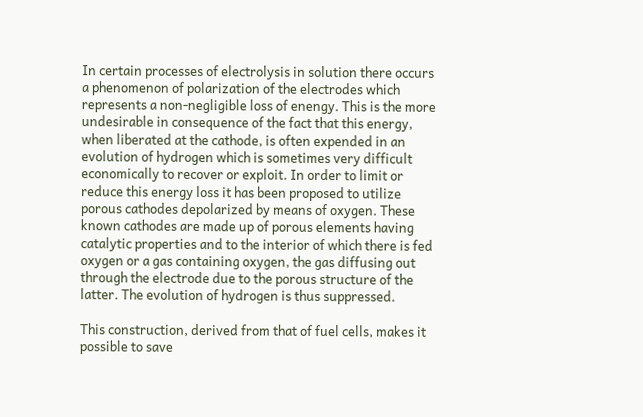In certain processes of electrolysis in solution there occurs a phenomenon of polarization of the electrodes which represents a non-negligible loss of enengy. This is the more undesirable in consequence of the fact that this energy, when liberated at the cathode, is often expended in an evolution of hydrogen which is sometimes very difficult economically to recover or exploit. In order to limit or reduce this energy loss it has been proposed to utilize porous cathodes depolarized by means of oxygen. These known cathodes are made up of porous elements having catalytic properties and to the interior of which there is fed oxygen or a gas containing oxygen, the gas diffusing out through the electrode due to the porous structure of the latter. The evolution of hydrogen is thus suppressed.

This construction, derived from that of fuel cells, makes it possible to save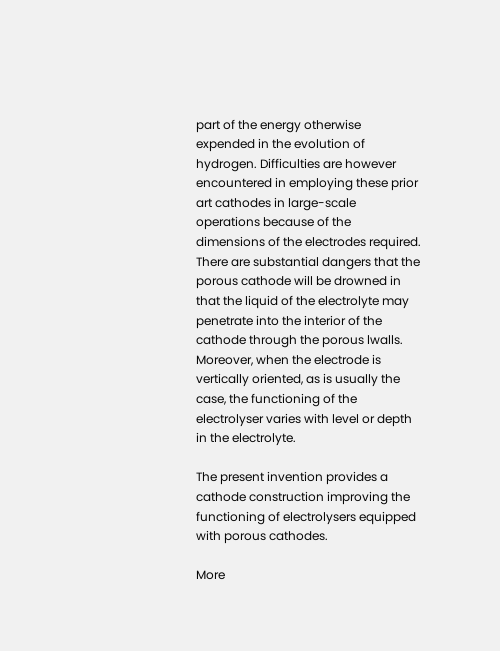part of the energy otherwise expended in the evolution of hydrogen. Difficulties are however encountered in employing these prior art cathodes in large-scale operations because of the dimensions of the electrodes required. There are substantial dangers that the porous cathode will be drowned in that the liquid of the electrolyte may penetrate into the interior of the cathode through the porous lwalls. Moreover, when the electrode is vertically oriented, as is usually the case, the functioning of the electrolyser varies with level or depth in the electrolyte.

The present invention provides a cathode construction improving the functioning of electrolysers equipped with porous cathodes.

More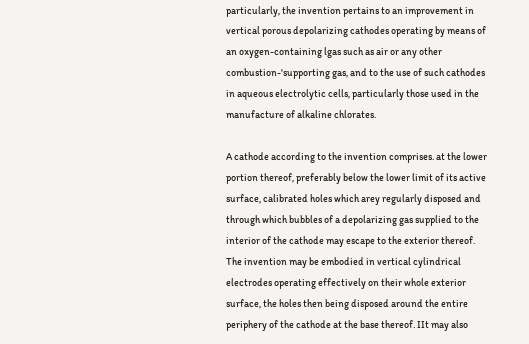particularly, the invention pertains to an improvement in vertical porous depolarizing cathodes operating by means of an oxygen-containing lgas such as air or any other combustion-'supporting gas, and to the use of such cathodes in aqueous electrolytic cells, particularly those used in the manufacture of alkaline chlorates.

A cathode according to the invention comprises. at the lower portion thereof, preferably below the lower limit of its active surface, calibrated holes which arey regularly disposed and through which bubbles of a depolarizing gas supplied to the interior of the cathode may escape to the exterior thereof. The invention may be embodied in vertical cylindrical electrodes operating effectively on their whole exterior surface, the holes then being disposed around the entire periphery of the cathode at the base thereof. IIt may also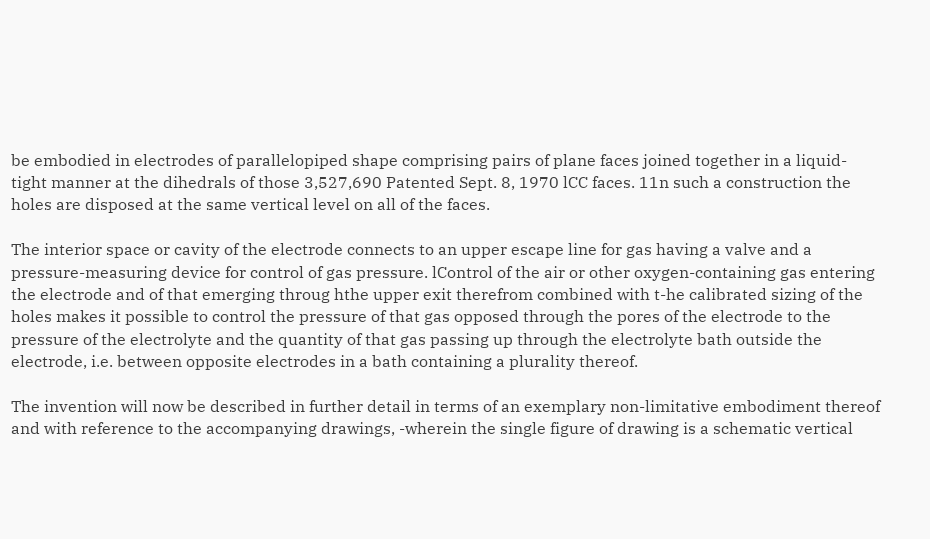be embodied in electrodes of parallelopiped shape comprising pairs of plane faces joined together in a liquid-tight manner at the dihedrals of those 3,527,690 Patented Sept. 8, 1970 lCC faces. 11n such a construction the holes are disposed at the same vertical level on all of the faces.

The interior space or cavity of the electrode connects to an upper escape line for gas having a valve and a pressure-measuring device for control of gas pressure. lControl of the air or other oxygen-containing gas entering the electrode and of that emerging throug hthe upper exit therefrom combined with t-he calibrated sizing of the holes makes it possible to control the pressure of that gas opposed through the pores of the electrode to the pressure of the electrolyte and the quantity of that gas passing up through the electrolyte bath outside the electrode, i.e. between opposite electrodes in a bath containing a plurality thereof.

The invention will now be described in further detail in terms of an exemplary non-limitative embodiment thereof and with reference to the accompanying drawings, -wherein the single figure of drawing is a schematic vertical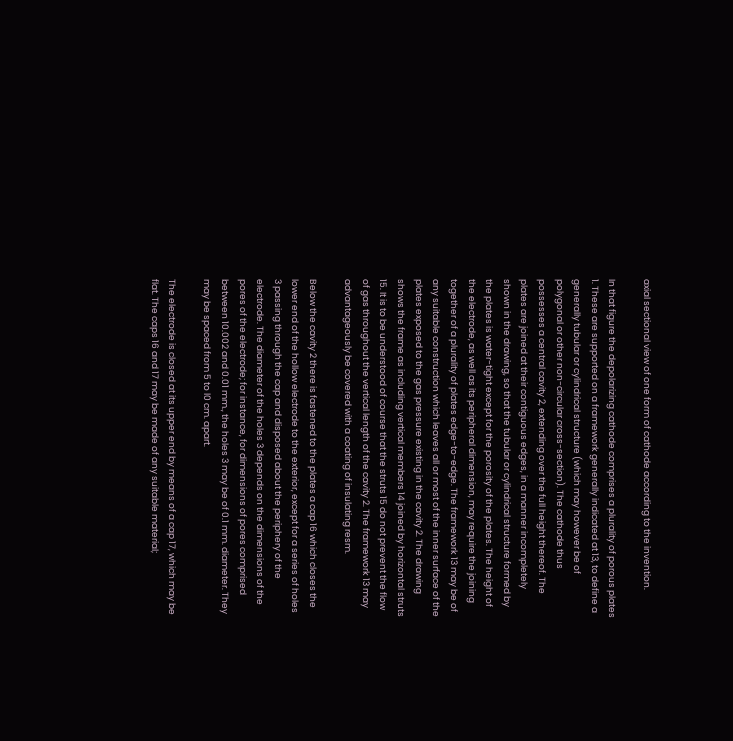axial sectional view of one form of cathode according to the invention.

In that figure the depolarizing cathode comprises a plurality of porous plates 1. These are supported on a framework generally indicated at 13, to define a generally tubular or cylindrical structure (which may however be of polygonal or other non-circular cross-section). The cathode thus possesses a central cavity 2, extending over the full height thereof. The plates are joined at their contiguous edges, in a manner incompletely shown in the drawing, so that the tubular or cylindrical structure formed by the plates is water-tight except for the porosity of the plates. The height of the electrode, as well as its peripheral dimension, may require the joining together of a plurality of plates edge-to-edge. The framework 13 may be of any suitable construction which leaves all or most of the inner surface of the plates exposed to the gas pressure existing in the cavity 2. The drawing shows the frame as including vertical members 14 joined by horizontal struts 15. It is to be understood of course that the struts 15 do not prevent the flow of gas throughout the vertical length of the cavity 2. The framework 13 may advantageously be covered with a coating of insulating resm.

Below the cavity 2 there is fastened to the plates a cap 16 which closes the lower end of the hollow electrode to the exterior, except for a series of holes 3 passing through the cap and disposed about the periphery of the electrode. The diameter of the holes 3 depends on the dimensions of the pores of the electrode; for instance, for dimensions of pores comprised between 10.002 and 0.01 mm., the holes 3 may be of 0.1 mm. diameter. They may be spaced from 5 to l0 cm. apart.

The electrode is closed at its upper end by means of a cap 17, which may be flat. The caps 16 and 17 may be made of any suitable material;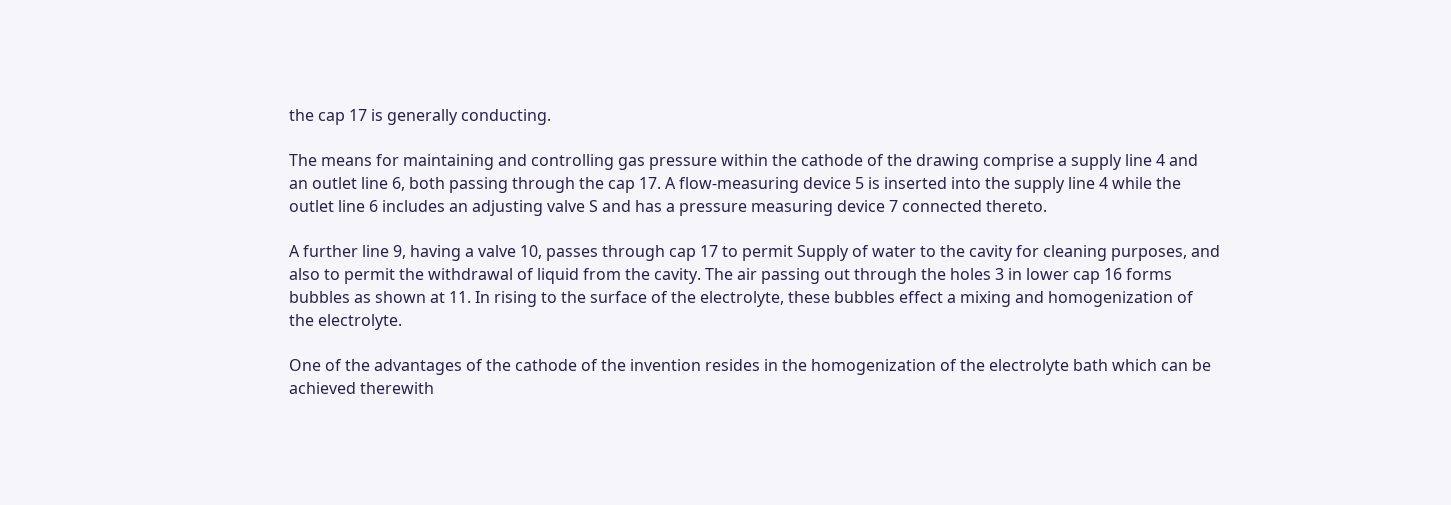the cap 17 is generally conducting.

The means for maintaining and controlling gas pressure within the cathode of the drawing comprise a supply line 4 and an outlet line 6, both passing through the cap 17. A flow-measuring device 5 is inserted into the supply line 4 while the outlet line 6 includes an adjusting valve S and has a pressure measuring device 7 connected thereto.

A further line 9, having a valve 10, passes through cap 17 to permit Supply of water to the cavity for cleaning purposes, and also to permit the withdrawal of liquid from the cavity. The air passing out through the holes 3 in lower cap 16 forms bubbles as shown at 11. In rising to the surface of the electrolyte, these bubbles effect a mixing and homogenization of the electrolyte.

One of the advantages of the cathode of the invention resides in the homogenization of the electrolyte bath which can be achieved therewith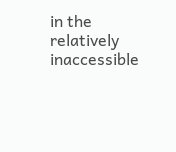in the relatively inaccessible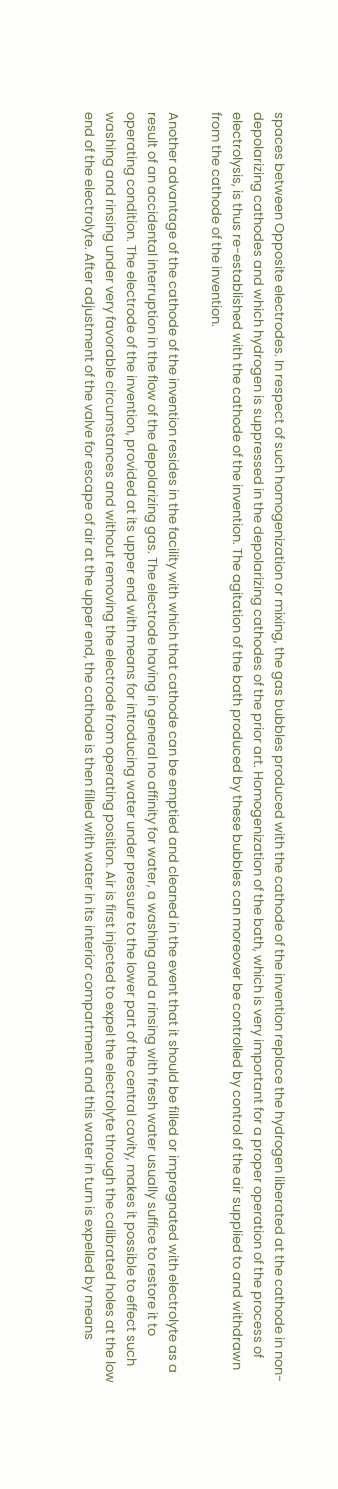spaces between Opposite electrodes. In respect of such homogenization or mixing, the gas bubbles produced with the cathode of the invention replace the hydrogen liberated at the cathode in non-depolarizing cathodes and which hydrogen is suppressed in the depolarizing cathodes of the prior art. Homogenization of the bath, which is very important for a proper operation of the process of electrolysis, is thus re-established with the cathode of the invention. The agitation of the bath produced by these bubbles can moreover be controlled by control of the air supplied to and withdrawn from the cathode of the invention.

Another advantage of the cathode of the invention resides in the facility with which that cathode can be emptied and cleaned in the event that it should be filled or impregnated with electrolyte as a result of an accidental interruption in the flow of the depolarizing gas. The electrode having in general no affinity for water, a washing and a rinsing with fresh water usually suffice to restore it to operating condition. The electrode of the invention, provided at its upper end with means for introducing water under pressure to the lower part of the central cavity, makes it possible to effect such washing and rinsing under very favorable circumstances and without removing the electrode from operating position. Air is first injected to expel the electrolyte through the calibrated holes at the low end of the electrolyte. After adjustment of the valve for escape of air at the upper end, the cathode is then filled with water in its interior compartment and this water in turn is expelled by means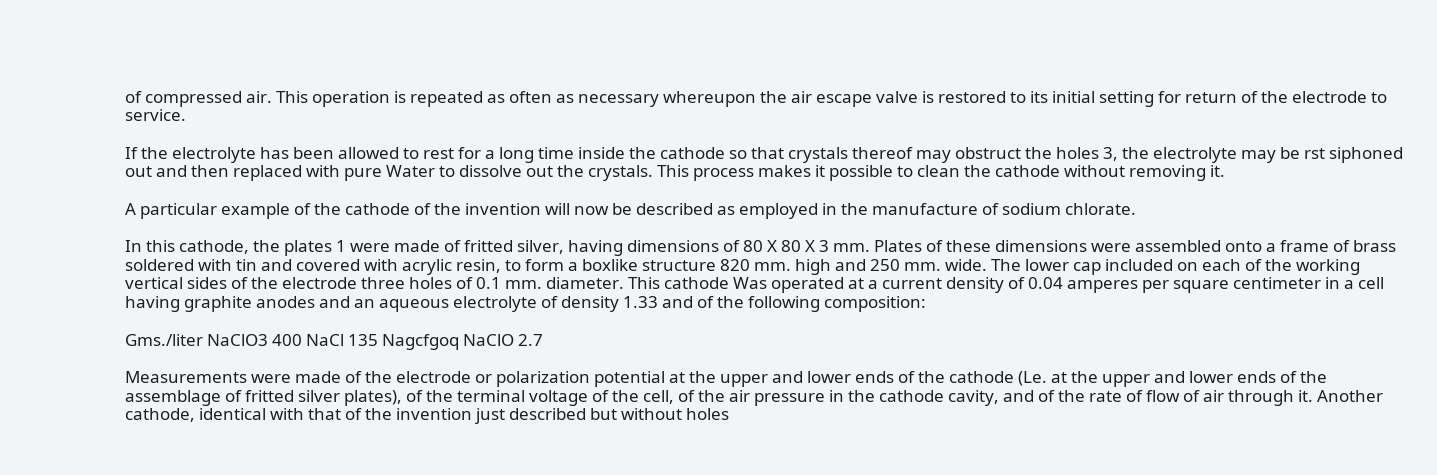of compressed air. This operation is repeated as often as necessary whereupon the air escape valve is restored to its initial setting for return of the electrode to service.

If the electrolyte has been allowed to rest for a long time inside the cathode so that crystals thereof may obstruct the holes 3, the electrolyte may be rst siphoned out and then replaced with pure Water to dissolve out the crystals. This process makes it possible to clean the cathode without removing it.

A particular example of the cathode of the invention will now be described as employed in the manufacture of sodium chlorate.

In this cathode, the plates 1 were made of fritted silver, having dimensions of 80 X 80 X 3 mm. Plates of these dimensions were assembled onto a frame of brass soldered with tin and covered with acrylic resin, to form a boxlike structure 820 mm. high and 250 mm. wide. The lower cap included on each of the working vertical sides of the electrode three holes of 0.1 mm. diameter. This cathode Was operated at a current density of 0.04 amperes per square centimeter in a cell having graphite anodes and an aqueous electrolyte of density 1.33 and of the following composition:

Gms./liter NaClO3 400 NaCl 135 Nagcfgoq NaClO 2.7

Measurements were made of the electrode or polarization potential at the upper and lower ends of the cathode (Le. at the upper and lower ends of the assemblage of fritted silver plates), of the terminal voltage of the cell, of the air pressure in the cathode cavity, and of the rate of flow of air through it. Another cathode, identical with that of the invention just described but without holes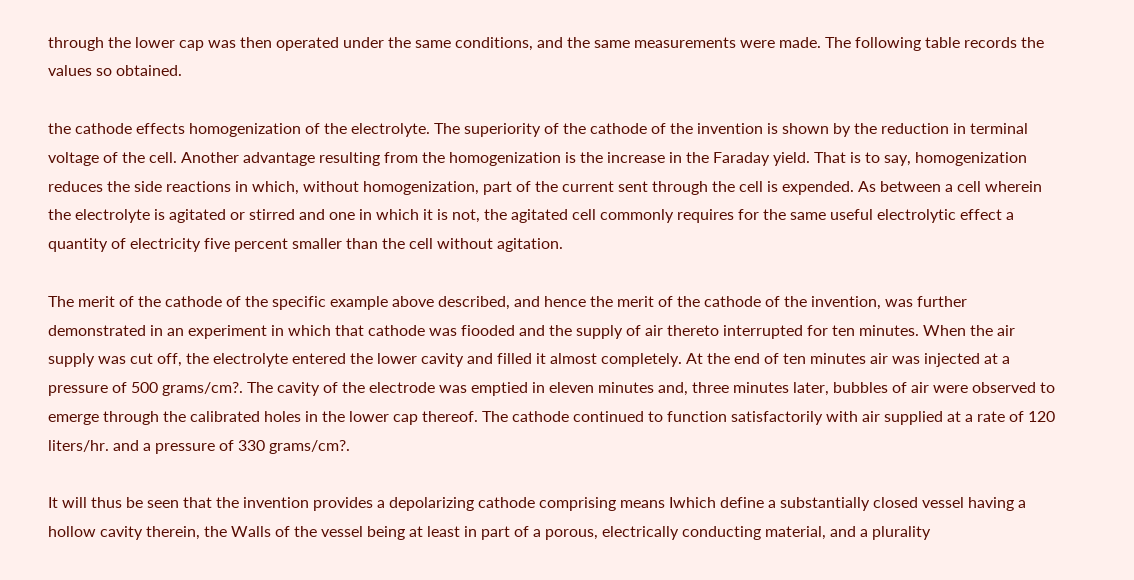through the lower cap was then operated under the same conditions, and the same measurements were made. The following table records the values so obtained.

the cathode effects homogenization of the electrolyte. The superiority of the cathode of the invention is shown by the reduction in terminal voltage of the cell. Another advantage resulting from the homogenization is the increase in the Faraday yield. That is to say, homogenization reduces the side reactions in which, without homogenization, part of the current sent through the cell is expended. As between a cell wherein the electrolyte is agitated or stirred and one in which it is not, the agitated cell commonly requires for the same useful electrolytic effect a quantity of electricity five percent smaller than the cell without agitation.

The merit of the cathode of the specific example above described, and hence the merit of the cathode of the invention, was further demonstrated in an experiment in which that cathode was fiooded and the supply of air thereto interrupted for ten minutes. When the air supply was cut off, the electrolyte entered the lower cavity and filled it almost completely. At the end of ten minutes air was injected at a pressure of 500 grams/cm?. The cavity of the electrode was emptied in eleven minutes and, three minutes later, bubbles of air were observed to emerge through the calibrated holes in the lower cap thereof. The cathode continued to function satisfactorily with air supplied at a rate of 120 liters/hr. and a pressure of 330 grams/cm?.

It will thus be seen that the invention provides a depolarizing cathode comprising means Iwhich define a substantially closed vessel having a hollow cavity therein, the Walls of the vessel being at least in part of a porous, electrically conducting material, and a plurality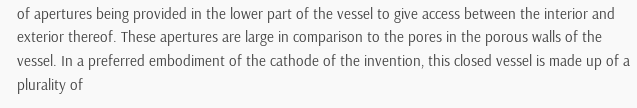of apertures being provided in the lower part of the vessel to give access between the interior and exterior thereof. These apertures are large in comparison to the pores in the porous walls of the vessel. In a preferred embodiment of the cathode of the invention, this closed vessel is made up of a plurality of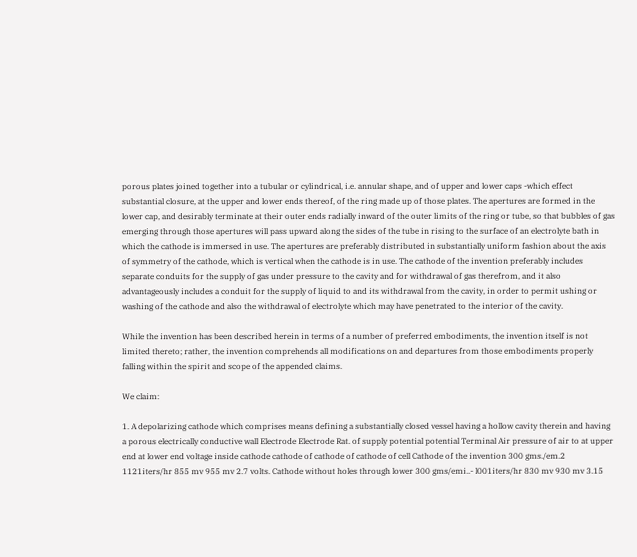porous plates joined together into a tubular or cylindrical, i.e. annular shape, and of upper and lower caps -which effect substantial closure, at the upper and lower ends thereof, of the ring made up of those plates. The apertures are formed in the lower cap, and desirably terminate at their outer ends radially inward of the outer limits of the ring or tube, so that bubbles of gas emerging through those apertures will pass upward along the sides of the tube in rising to the surface of an electrolyte bath in which the cathode is immersed in use. The apertures are preferably distributed in substantially uniform fashion about the axis of symmetry of the cathode, which is vertical when the cathode is in use. The cathode of the invention preferably includes separate conduits for the supply of gas under pressure to the cavity and for withdrawal of gas therefrom, and it also advantageously includes a conduit for the supply of liquid to and its withdrawal from the cavity, in order to permit ushing or washing of the cathode and also the withdrawal of electrolyte which may have penetrated to the interior of the cavity.

While the invention has been described herein in terms of a number of preferred embodiments, the invention itself is not limited thereto; rather, the invention comprehends all modifications on and departures from those embodiments properly falling within the spirit and scope of the appended claims.

We claim:

1. A depolarizing cathode which comprises means defining a substantially closed vessel having a hollow cavity therein and having a porous electrically conductive wall Electrode Electrode Rat. of supply potential potential Terminal Air pressure of air to at upper end at lower end voltage inside cathode cathode of cathode of cathode of cell Cathode of the invention 300 gms./em.2 1121iters/hr 855 mv 955 mv 2.7 volts. Cathode without holes through lower 300 gms/emi..- l001iters/hr 830 mv 930 mv 3.15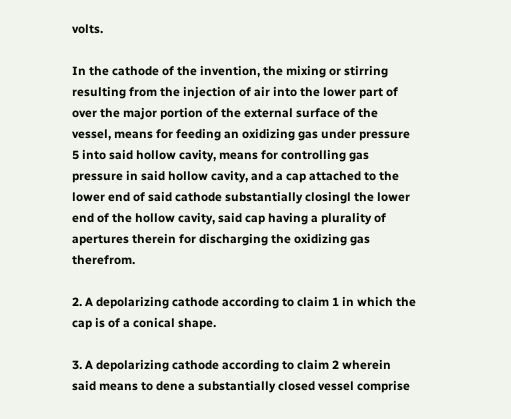volts.

In the cathode of the invention, the mixing or stirring resulting from the injection of air into the lower part of over the major portion of the external surface of the vessel, means for feeding an oxidizing gas under pressure 5 into said hollow cavity, means for controlling gas pressure in said hollow cavity, and a cap attached to the lower end of said cathode substantially closingl the lower end of the hollow cavity, said cap having a plurality of apertures therein for discharging the oxidizing gas therefrom.

2. A depolarizing cathode according to claim 1 in which the cap is of a conical shape.

3. A depolarizing cathode according to claim 2 wherein said means to dene a substantially closed vessel comprise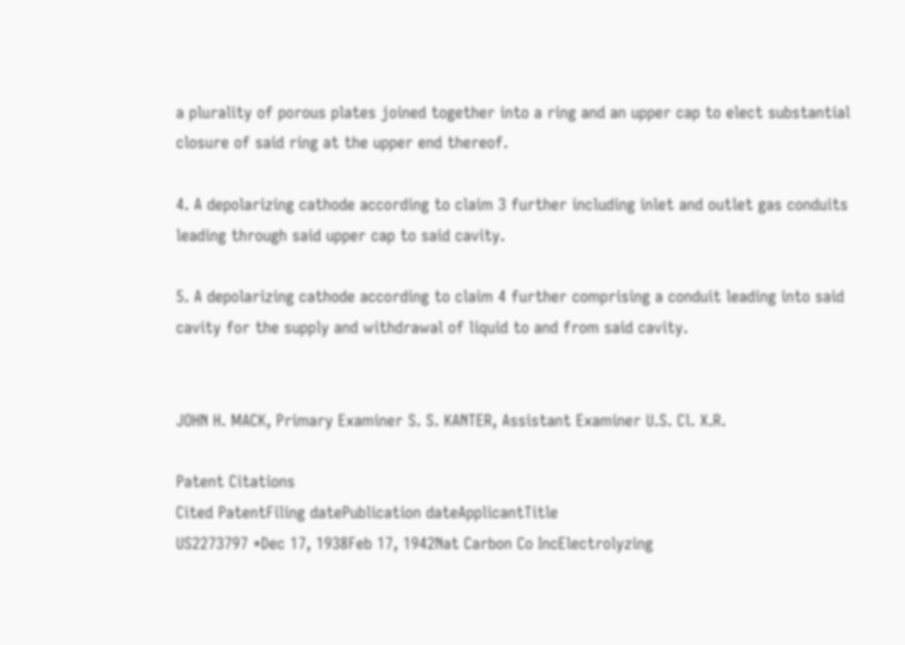a plurality of porous plates joined together into a ring and an upper cap to elect substantial closure of said ring at the upper end thereof.

4. A depolarizing cathode according to claim 3 further including inlet and outlet gas conduits leading through said upper cap to said cavity.

5. A depolarizing cathode according to claim 4 further comprising a conduit leading into said cavity for the supply and withdrawal of liquid to and from said cavity.


JOHN H. MACK, Primary Examiner S. S. KANTER, Assistant Examiner U.S. Cl. X.R.

Patent Citations
Cited PatentFiling datePublication dateApplicantTitle
US2273797 *Dec 17, 1938Feb 17, 1942Nat Carbon Co IncElectrolyzing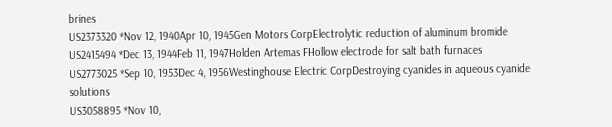brines
US2373320 *Nov 12, 1940Apr 10, 1945Gen Motors CorpElectrolytic reduction of aluminum bromide
US2415494 *Dec 13, 1944Feb 11, 1947Holden Artemas FHollow electrode for salt bath furnaces
US2773025 *Sep 10, 1953Dec 4, 1956Westinghouse Electric CorpDestroying cyanides in aqueous cyanide solutions
US3058895 *Nov 10,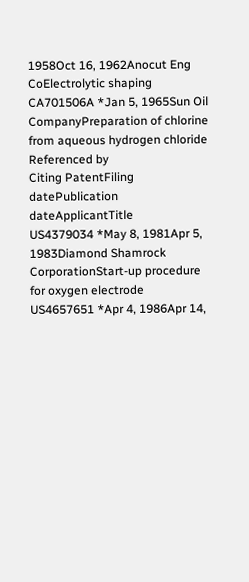1958Oct 16, 1962Anocut Eng CoElectrolytic shaping
CA701506A *Jan 5, 1965Sun Oil CompanyPreparation of chlorine from aqueous hydrogen chloride
Referenced by
Citing PatentFiling datePublication dateApplicantTitle
US4379034 *May 8, 1981Apr 5, 1983Diamond Shamrock CorporationStart-up procedure for oxygen electrode
US4657651 *Apr 4, 1986Apr 14,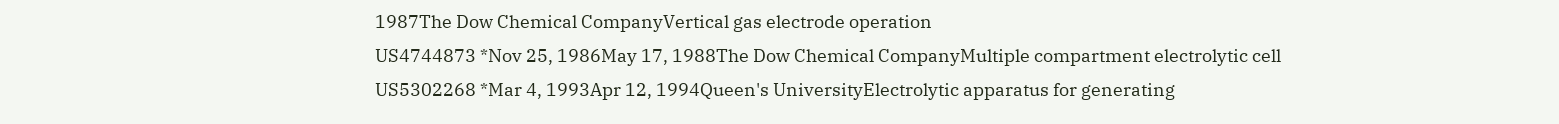1987The Dow Chemical CompanyVertical gas electrode operation
US4744873 *Nov 25, 1986May 17, 1988The Dow Chemical CompanyMultiple compartment electrolytic cell
US5302268 *Mar 4, 1993Apr 12, 1994Queen's UniversityElectrolytic apparatus for generating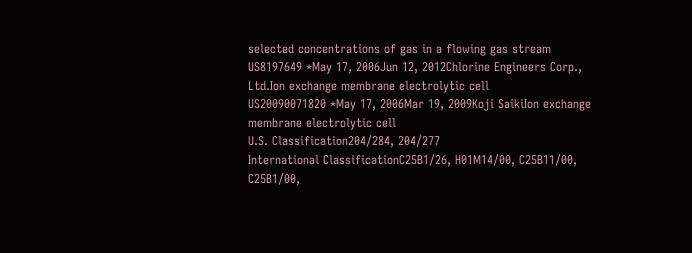selected concentrations of gas in a flowing gas stream
US8197649 *May 17, 2006Jun 12, 2012Chlorine Engineers Corp., Ltd.Ion exchange membrane electrolytic cell
US20090071820 *May 17, 2006Mar 19, 2009Koji SaikiIon exchange membrane electrolytic cell
U.S. Classification204/284, 204/277
International ClassificationC25B1/26, H01M14/00, C25B11/00, C25B1/00,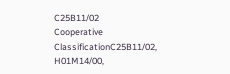C25B11/02
Cooperative ClassificationC25B11/02, H01M14/00,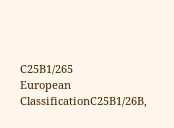C25B1/265
European ClassificationC25B1/26B,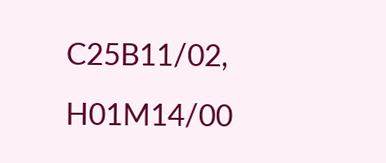C25B11/02, H01M14/00